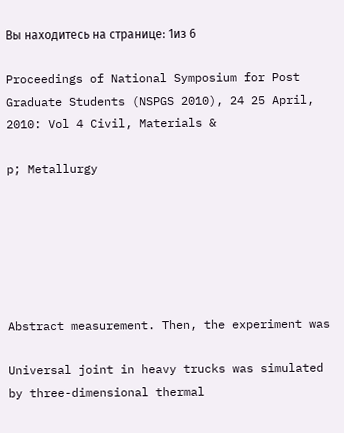Вы находитесь на странице: 1из 6

Proceedings of National Symposium for Post Graduate Students (NSPGS 2010), 24 25 April, 2010: Vol 4 Civil, Materials &

p; Metallurgy






Abstract measurement. Then, the experiment was

Universal joint in heavy trucks was simulated by three-dimensional thermal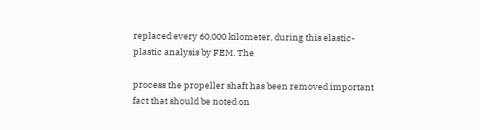replaced every 60,000 kilometer, during this elastic-plastic analysis by FEM. The

process the propeller shaft has been removed important fact that should be noted on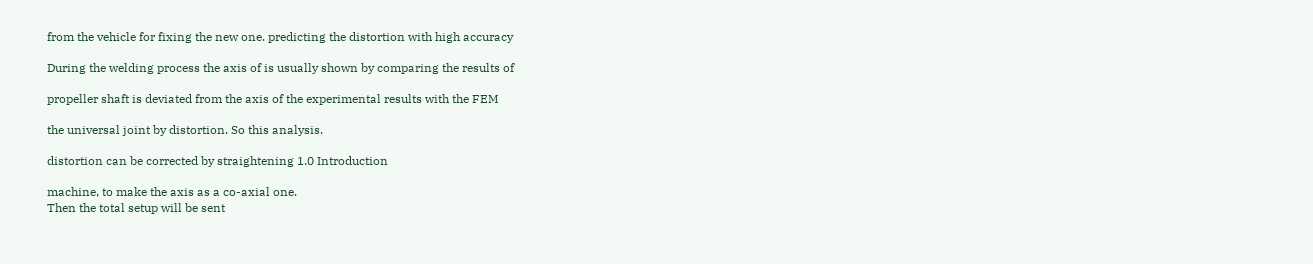from the vehicle for fixing the new one. predicting the distortion with high accuracy

During the welding process the axis of is usually shown by comparing the results of

propeller shaft is deviated from the axis of the experimental results with the FEM

the universal joint by distortion. So this analysis.

distortion can be corrected by straightening 1.0 Introduction

machine, to make the axis as a co-axial one.
Then the total setup will be sent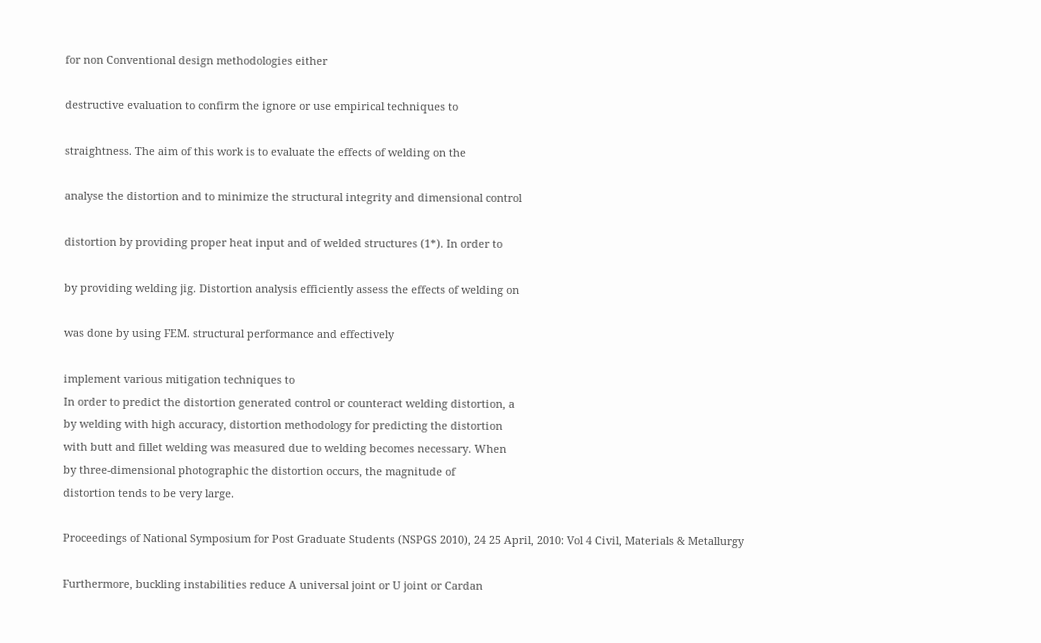for non Conventional design methodologies either

destructive evaluation to confirm the ignore or use empirical techniques to

straightness. The aim of this work is to evaluate the effects of welding on the

analyse the distortion and to minimize the structural integrity and dimensional control

distortion by providing proper heat input and of welded structures (1*). In order to

by providing welding jig. Distortion analysis efficiently assess the effects of welding on

was done by using FEM. structural performance and effectively

implement various mitigation techniques to
In order to predict the distortion generated control or counteract welding distortion, a
by welding with high accuracy, distortion methodology for predicting the distortion
with butt and fillet welding was measured due to welding becomes necessary. When
by three-dimensional photographic the distortion occurs, the magnitude of
distortion tends to be very large.

Proceedings of National Symposium for Post Graduate Students (NSPGS 2010), 24 25 April, 2010: Vol 4 Civil, Materials & Metallurgy

Furthermore, buckling instabilities reduce A universal joint or U joint or Cardan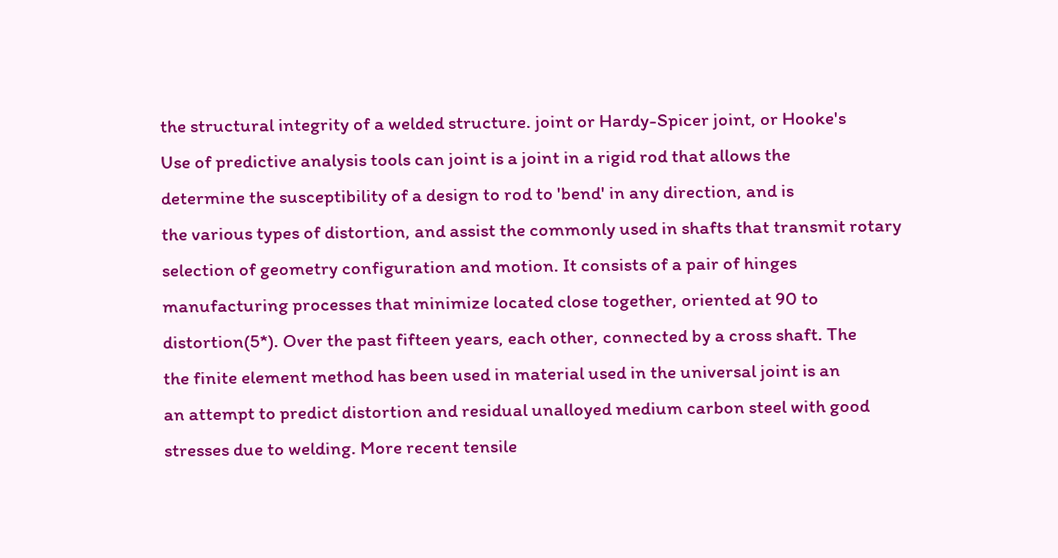the structural integrity of a welded structure. joint or Hardy-Spicer joint, or Hooke's
Use of predictive analysis tools can joint is a joint in a rigid rod that allows the
determine the susceptibility of a design to rod to 'bend' in any direction, and is
the various types of distortion, and assist the commonly used in shafts that transmit rotary
selection of geometry configuration and motion. It consists of a pair of hinges
manufacturing processes that minimize located close together, oriented at 90 to
distortion(5*). Over the past fifteen years, each other, connected by a cross shaft. The
the finite element method has been used in material used in the universal joint is an
an attempt to predict distortion and residual unalloyed medium carbon steel with good
stresses due to welding. More recent tensile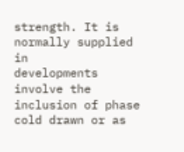strength. It is normally supplied in
developments involve the inclusion of phase cold drawn or as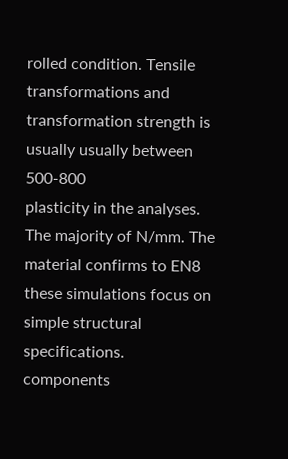rolled condition. Tensile
transformations and transformation strength is usually usually between 500-800
plasticity in the analyses. The majority of N/mm. The material confirms to EN8
these simulations focus on simple structural specifications.
components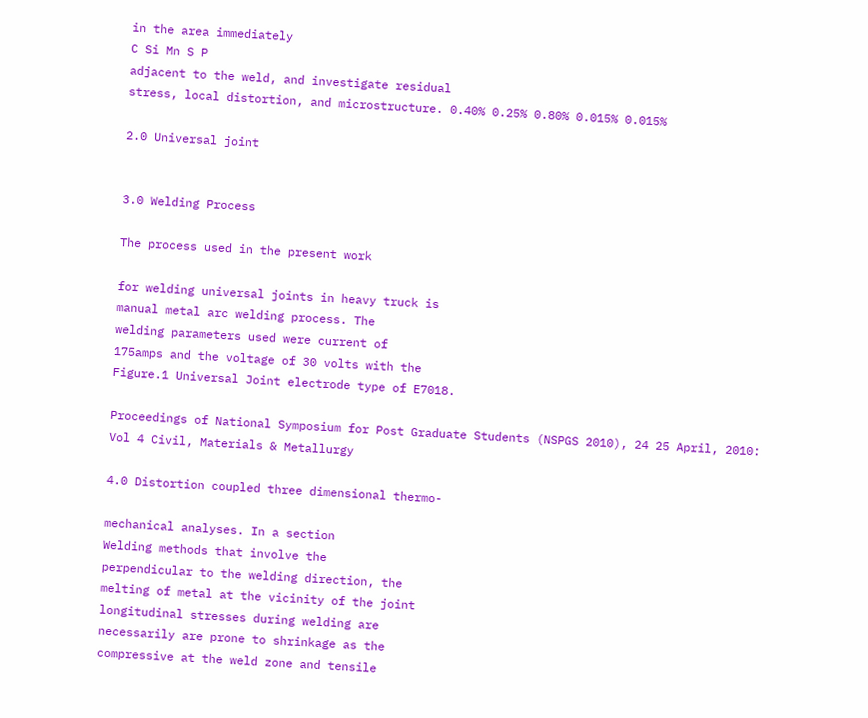in the area immediately
C Si Mn S P
adjacent to the weld, and investigate residual
stress, local distortion, and microstructure. 0.40% 0.25% 0.80% 0.015% 0.015%

2.0 Universal joint


3.0 Welding Process

The process used in the present work

for welding universal joints in heavy truck is
manual metal arc welding process. The
welding parameters used were current of
175amps and the voltage of 30 volts with the
Figure.1 Universal Joint electrode type of E7018.

Proceedings of National Symposium for Post Graduate Students (NSPGS 2010), 24 25 April, 2010: Vol 4 Civil, Materials & Metallurgy

4.0 Distortion coupled three dimensional thermo-

mechanical analyses. In a section
Welding methods that involve the
perpendicular to the welding direction, the
melting of metal at the vicinity of the joint
longitudinal stresses during welding are
necessarily are prone to shrinkage as the
compressive at the weld zone and tensile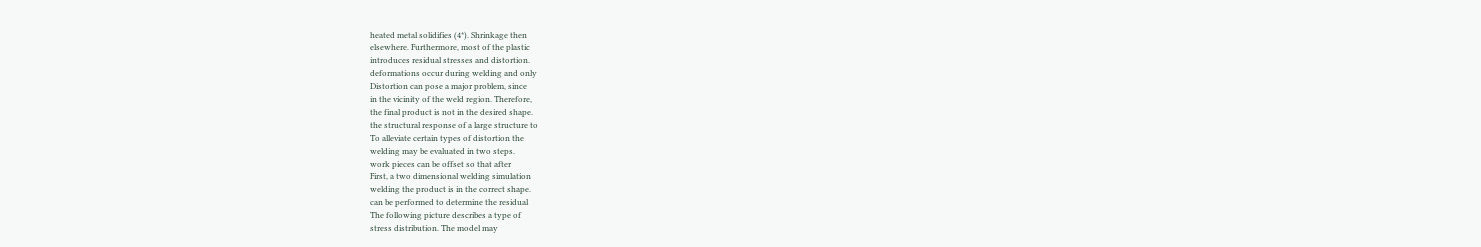heated metal solidifies (4*). Shrinkage then
elsewhere. Furthermore, most of the plastic
introduces residual stresses and distortion.
deformations occur during welding and only
Distortion can pose a major problem, since
in the vicinity of the weld region. Therefore,
the final product is not in the desired shape.
the structural response of a large structure to
To alleviate certain types of distortion the
welding may be evaluated in two steps.
work pieces can be offset so that after
First, a two dimensional welding simulation
welding the product is in the correct shape.
can be performed to determine the residual
The following picture describes a type of
stress distribution. The model may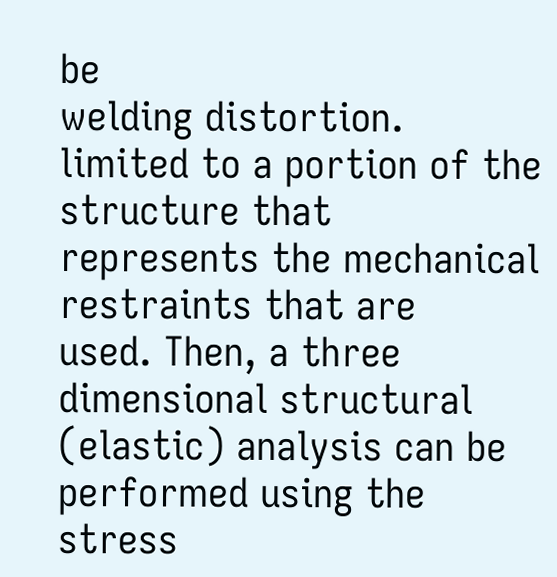be
welding distortion.
limited to a portion of the structure that
represents the mechanical restraints that are
used. Then, a three dimensional structural
(elastic) analysis can be performed using the
stress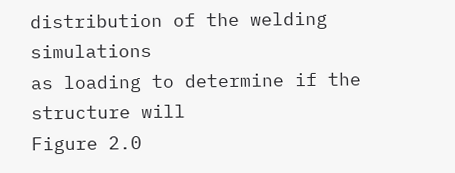distribution of the welding simulations
as loading to determine if the structure will
Figure 2.0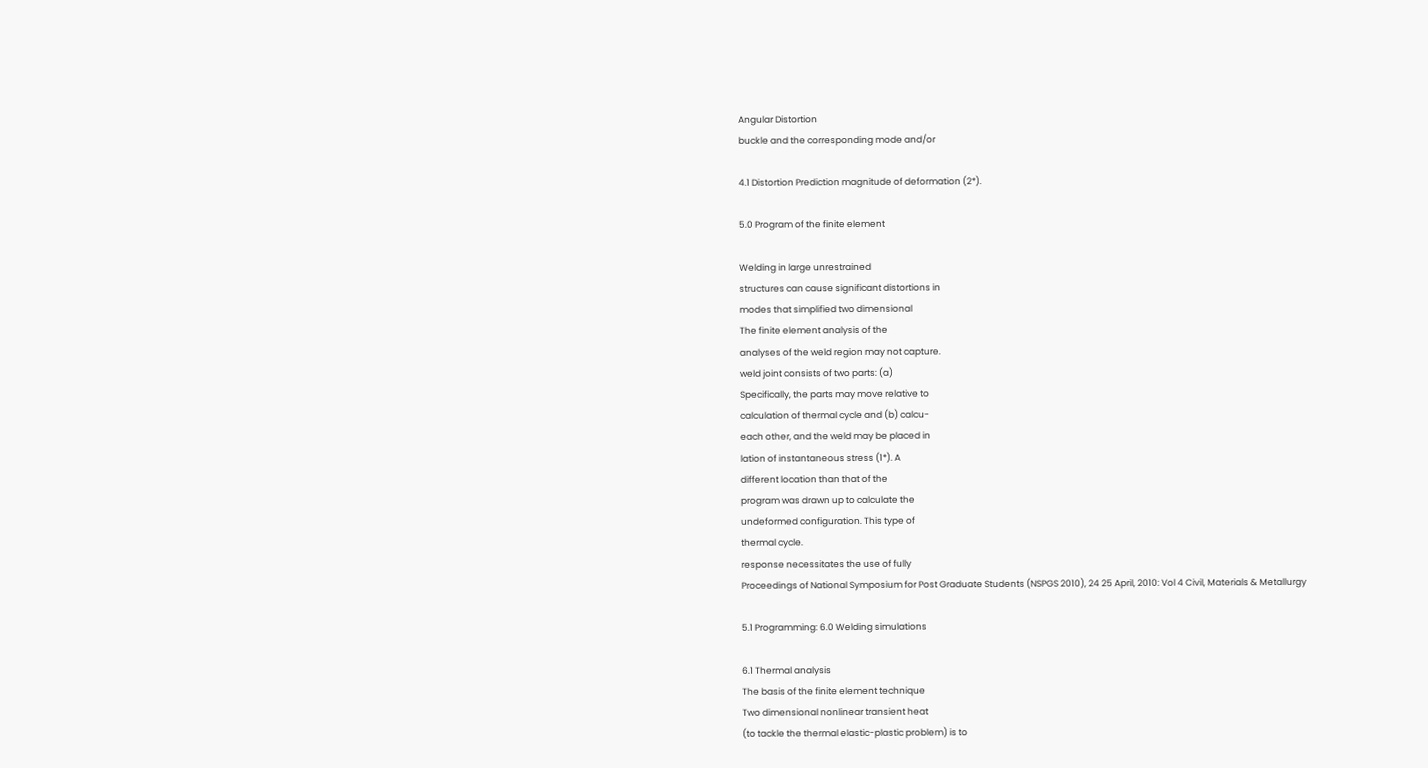Angular Distortion
buckle and the corresponding mode and/or

4.1 Distortion Prediction magnitude of deformation (2*).

5.0 Program of the finite element

Welding in large unrestrained
structures can cause significant distortions in
modes that simplified two dimensional
The finite element analysis of the
analyses of the weld region may not capture.
weld joint consists of two parts: (a)
Specifically, the parts may move relative to
calculation of thermal cycle and (b) calcu-
each other, and the weld may be placed in
lation of instantaneous stress (1*). A
different location than that of the
program was drawn up to calculate the
undeformed configuration. This type of
thermal cycle.
response necessitates the use of fully
Proceedings of National Symposium for Post Graduate Students (NSPGS 2010), 24 25 April, 2010: Vol 4 Civil, Materials & Metallurgy

5.1 Programming: 6.0 Welding simulations

6.1 Thermal analysis
The basis of the finite element technique
Two dimensional nonlinear transient heat
(to tackle the thermal elastic-plastic problem) is to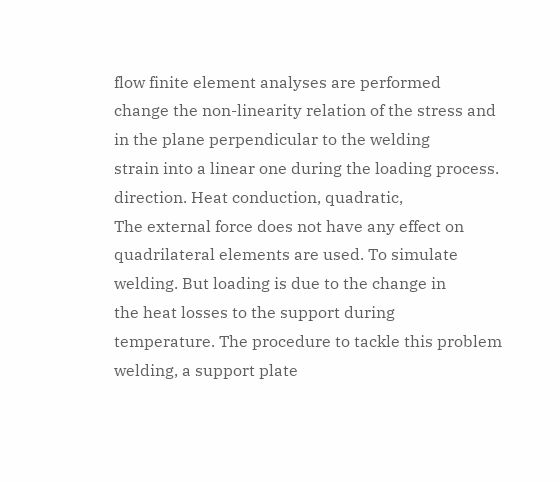flow finite element analyses are performed
change the non-linearity relation of the stress and
in the plane perpendicular to the welding
strain into a linear one during the loading process.
direction. Heat conduction, quadratic,
The external force does not have any effect on
quadrilateral elements are used. To simulate
welding. But loading is due to the change in
the heat losses to the support during
temperature. The procedure to tackle this problem
welding, a support plate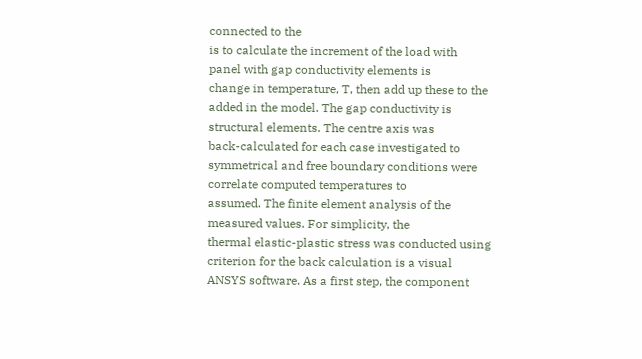connected to the
is to calculate the increment of the load with
panel with gap conductivity elements is
change in temperature, T, then add up these to the
added in the model. The gap conductivity is
structural elements. The centre axis was
back-calculated for each case investigated to
symmetrical and free boundary conditions were
correlate computed temperatures to
assumed. The finite element analysis of the
measured values. For simplicity, the
thermal elastic-plastic stress was conducted using
criterion for the back calculation is a visual
ANSYS software. As a first step, the component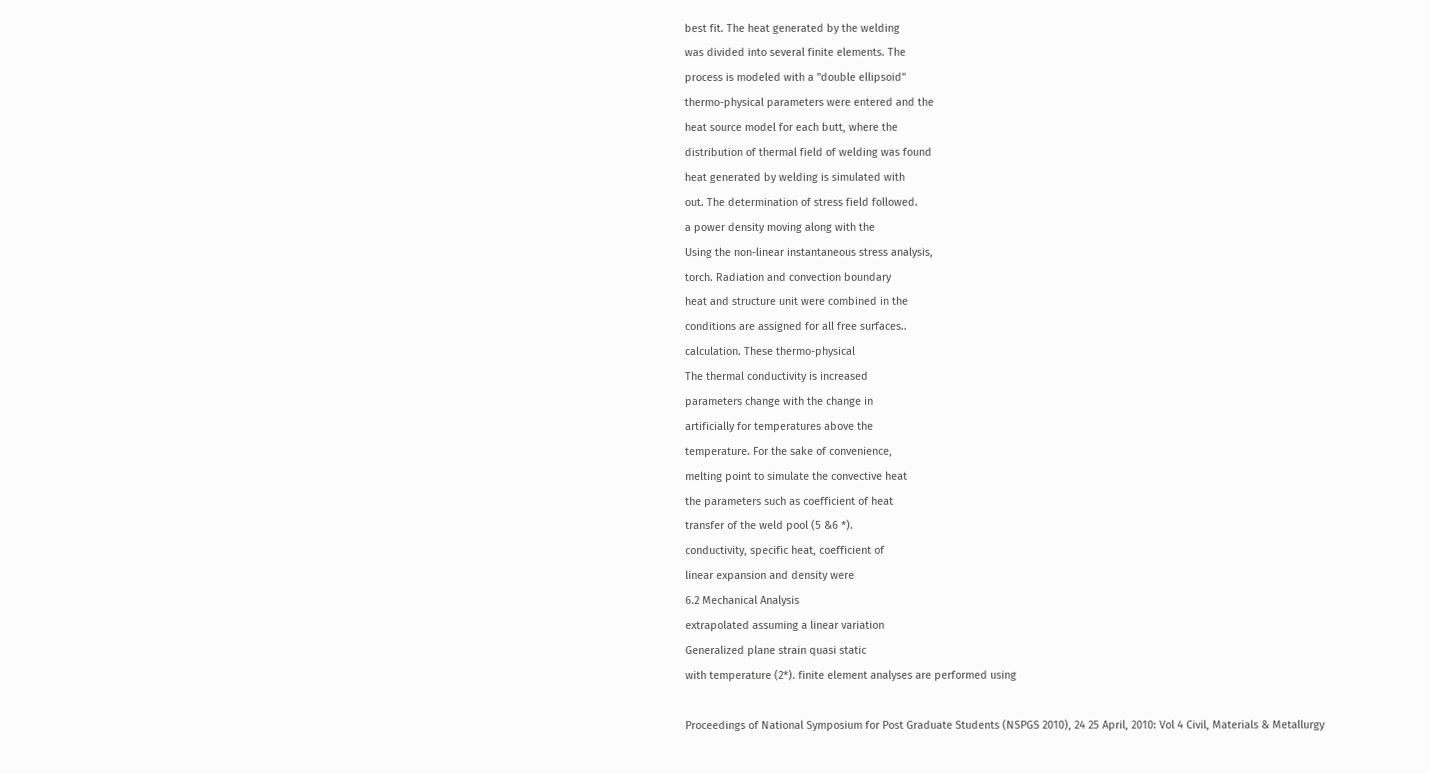best fit. The heat generated by the welding
was divided into several finite elements. The
process is modeled with a "double ellipsoid"
thermo-physical parameters were entered and the
heat source model for each butt, where the
distribution of thermal field of welding was found
heat generated by welding is simulated with
out. The determination of stress field followed.
a power density moving along with the
Using the non-linear instantaneous stress analysis,
torch. Radiation and convection boundary
heat and structure unit were combined in the
conditions are assigned for all free surfaces..
calculation. These thermo-physical
The thermal conductivity is increased
parameters change with the change in
artificially for temperatures above the
temperature. For the sake of convenience,
melting point to simulate the convective heat
the parameters such as coefficient of heat
transfer of the weld pool (5 &6 *).
conductivity, specific heat, coefficient of
linear expansion and density were
6.2 Mechanical Analysis
extrapolated assuming a linear variation
Generalized plane strain quasi static
with temperature (2*). finite element analyses are performed using

Proceedings of National Symposium for Post Graduate Students (NSPGS 2010), 24 25 April, 2010: Vol 4 Civil, Materials & Metallurgy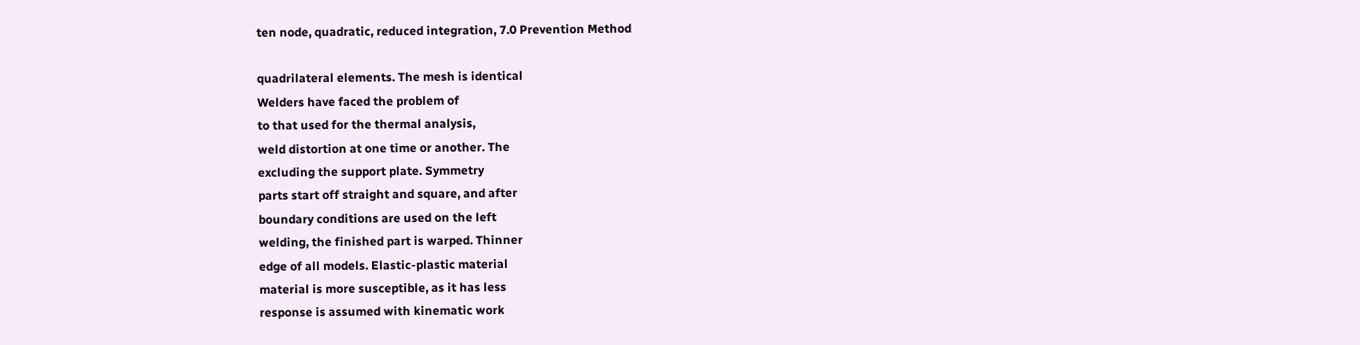ten node, quadratic, reduced integration, 7.0 Prevention Method

quadrilateral elements. The mesh is identical
Welders have faced the problem of
to that used for the thermal analysis,
weld distortion at one time or another. The
excluding the support plate. Symmetry
parts start off straight and square, and after
boundary conditions are used on the left
welding, the finished part is warped. Thinner
edge of all models. Elastic-plastic material
material is more susceptible, as it has less
response is assumed with kinematic work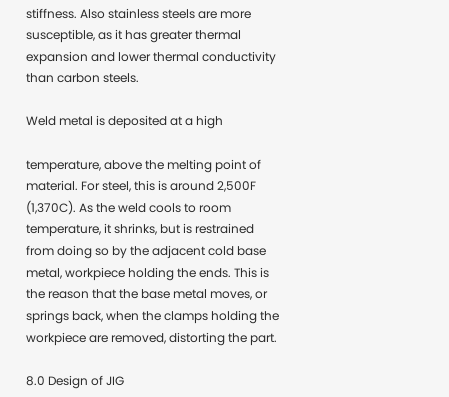stiffness. Also stainless steels are more
susceptible, as it has greater thermal
expansion and lower thermal conductivity
than carbon steels.

Weld metal is deposited at a high

temperature, above the melting point of
material. For steel, this is around 2,500F
(1,370C). As the weld cools to room
temperature, it shrinks, but is restrained
from doing so by the adjacent cold base
metal, workpiece holding the ends. This is
the reason that the base metal moves, or
springs back, when the clamps holding the
workpiece are removed, distorting the part.

8.0 Design of JIG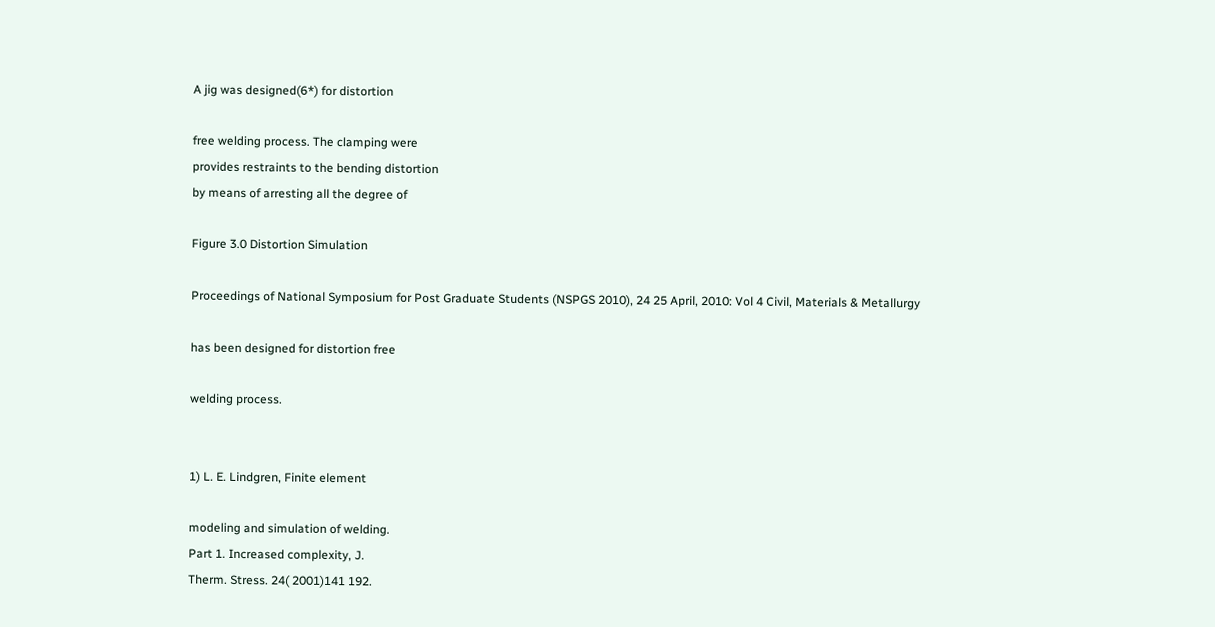A jig was designed(6*) for distortion

free welding process. The clamping were
provides restraints to the bending distortion
by means of arresting all the degree of

Figure 3.0 Distortion Simulation

Proceedings of National Symposium for Post Graduate Students (NSPGS 2010), 24 25 April, 2010: Vol 4 Civil, Materials & Metallurgy

has been designed for distortion free

welding process.


1) L. E. Lindgren, Finite element

modeling and simulation of welding.
Part 1. Increased complexity, J.
Therm. Stress. 24( 2001)141 192.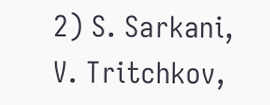2) S. Sarkani, V. Tritchkov,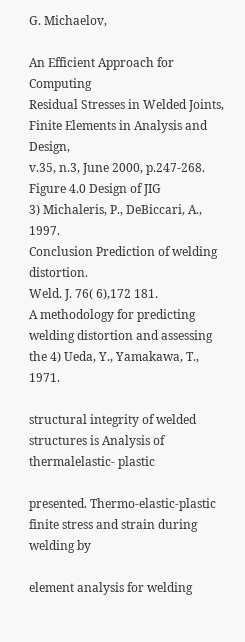G. Michaelov,

An Efficient Approach for Computing
Residual Stresses in Welded Joints,
Finite Elements in Analysis and Design,
v.35, n.3, June 2000, p.247-268.
Figure 4.0 Design of JIG
3) Michaleris, P., DeBiccari, A., 1997.
Conclusion Prediction of welding distortion.
Weld. J. 76( 6),172 181.
A methodology for predicting
welding distortion and assessing the 4) Ueda, Y., Yamakawa, T., 1971.

structural integrity of welded structures is Analysis of thermalelastic- plastic

presented. Thermo-elastic-plastic finite stress and strain during welding by

element analysis for welding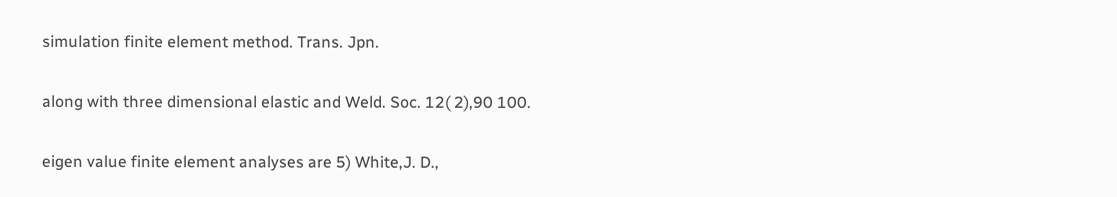simulation finite element method. Trans. Jpn.

along with three dimensional elastic and Weld. Soc. 12( 2),90 100.

eigen value finite element analyses are 5) White,J. D.,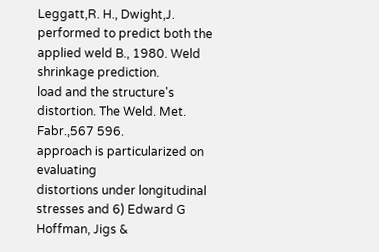Leggatt,R. H., Dwight,J.
performed to predict both the applied weld B., 1980. Weld shrinkage prediction.
load and the structure's distortion. The Weld. Met. Fabr.,567 596.
approach is particularized on evaluating
distortions under longitudinal stresses and 6) Edward G Hoffman, Jigs &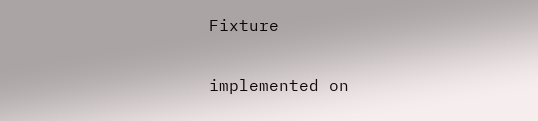Fixture

implemented on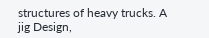structures of heavy trucks. A jig Design,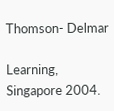Thomson- Delmar

Learning, Singapore 2004.